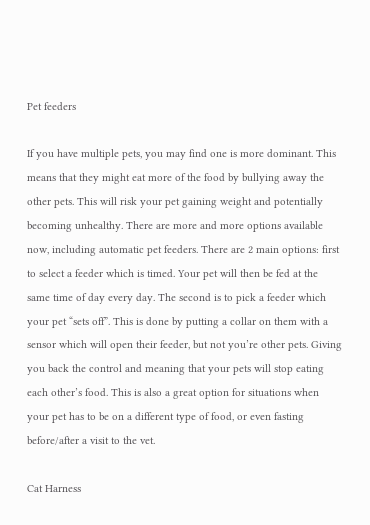Pet feeders

If you have multiple pets, you may find one is more dominant. This means that they might eat more of the food by bullying away the other pets. This will risk your pet gaining weight and potentially becoming unhealthy. There are more and more options available now, including automatic pet feeders. There are 2 main options: first to select a feeder which is timed. Your pet will then be fed at the same time of day every day. The second is to pick a feeder which your pet “sets off”. This is done by putting a collar on them with a sensor which will open their feeder, but not you’re other pets. Giving you back the control and meaning that your pets will stop eating each other’s food. This is also a great option for situations when your pet has to be on a different type of food, or even fasting before/after a visit to the vet.

Cat Harness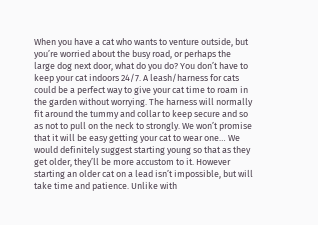When you have a cat who wants to venture outside, but you’re worried about the busy road, or perhaps the large dog next door, what do you do? You don’t have to keep your cat indoors 24/7. A leash/harness for cats could be a perfect way to give your cat time to roam in the garden without worrying. The harness will normally fit around the tummy and collar to keep secure and so as not to pull on the neck to strongly. We won’t promise that it will be easy getting your cat to wear one… We would definitely suggest starting young so that as they get older, they’ll be more accustom to it. However starting an older cat on a lead isn’t impossible, but will take time and patience. Unlike with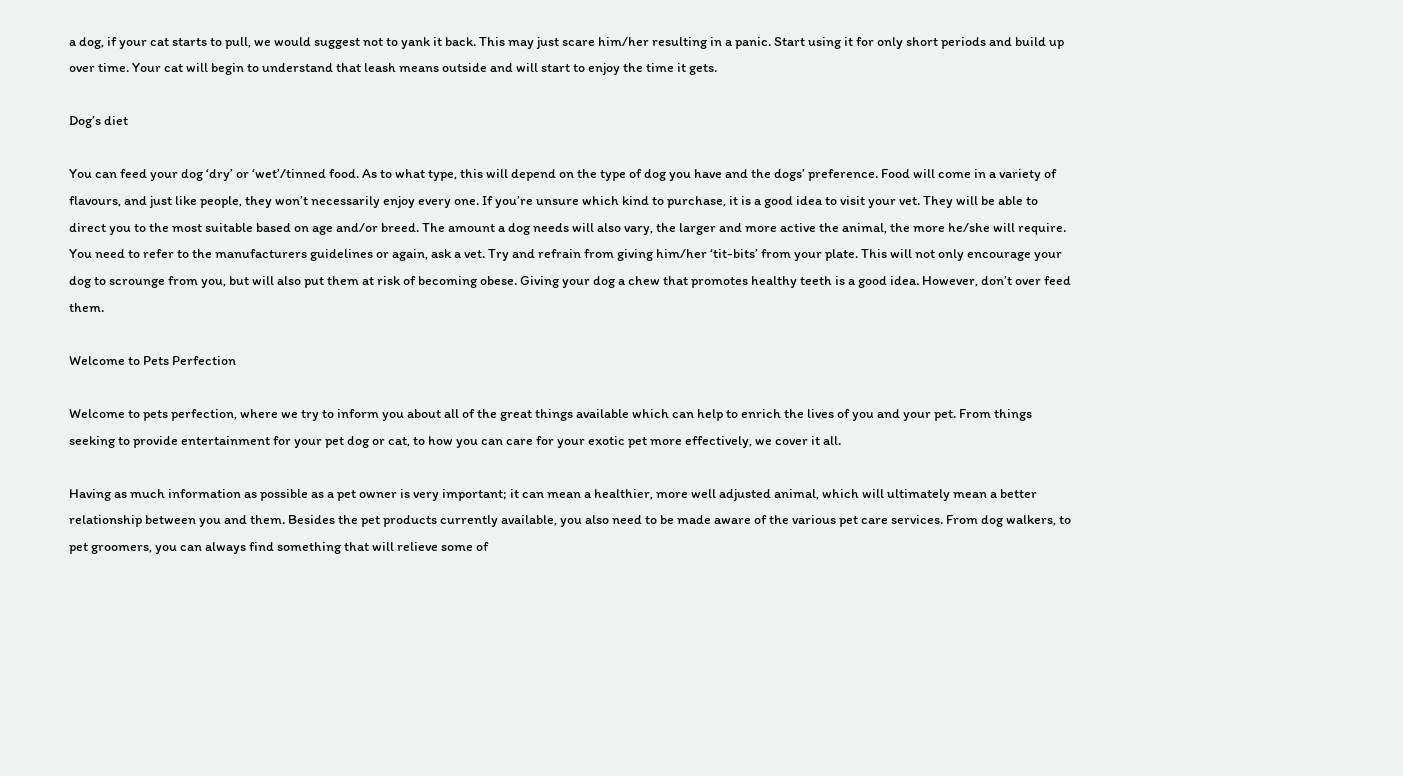a dog, if your cat starts to pull, we would suggest not to yank it back. This may just scare him/her resulting in a panic. Start using it for only short periods and build up over time. Your cat will begin to understand that leash means outside and will start to enjoy the time it gets.

Dog’s diet

You can feed your dog ‘dry’ or ‘wet’/tinned food. As to what type, this will depend on the type of dog you have and the dogs’ preference. Food will come in a variety of flavours, and just like people, they won’t necessarily enjoy every one. If you’re unsure which kind to purchase, it is a good idea to visit your vet. They will be able to direct you to the most suitable based on age and/or breed. The amount a dog needs will also vary, the larger and more active the animal, the more he/she will require. You need to refer to the manufacturers guidelines or again, ask a vet. Try and refrain from giving him/her ‘tit-bits’ from your plate. This will not only encourage your dog to scrounge from you, but will also put them at risk of becoming obese. Giving your dog a chew that promotes healthy teeth is a good idea. However, don’t over feed them.

Welcome to Pets Perfection

Welcome to pets perfection, where we try to inform you about all of the great things available which can help to enrich the lives of you and your pet. From things seeking to provide entertainment for your pet dog or cat, to how you can care for your exotic pet more effectively, we cover it all.

Having as much information as possible as a pet owner is very important; it can mean a healthier, more well adjusted animal, which will ultimately mean a better relationship between you and them. Besides the pet products currently available, you also need to be made aware of the various pet care services. From dog walkers, to pet groomers, you can always find something that will relieve some of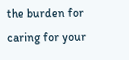the burden for caring for your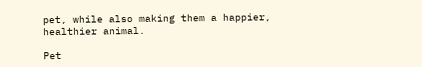pet, while also making them a happier, healthier animal.

Pet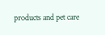products and pet care